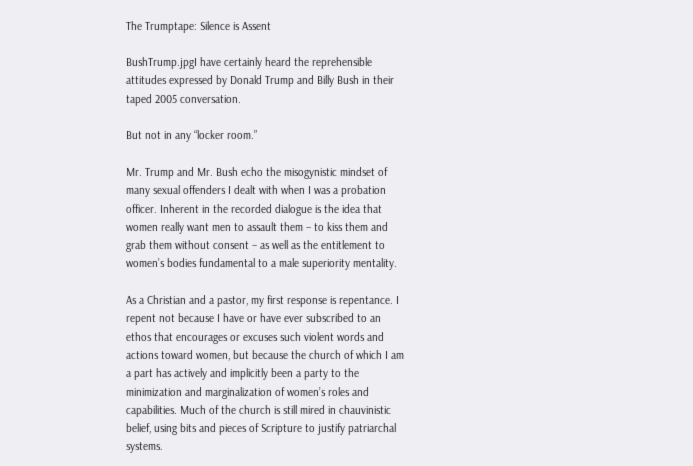The Trumptape: Silence is Assent

BushTrump.jpgI have certainly heard the reprehensible attitudes expressed by Donald Trump and Billy Bush in their taped 2005 conversation.

But not in any “locker room.”

Mr. Trump and Mr. Bush echo the misogynistic mindset of many sexual offenders I dealt with when I was a probation officer. Inherent in the recorded dialogue is the idea that women really want men to assault them – to kiss them and grab them without consent – as well as the entitlement to women’s bodies fundamental to a male superiority mentality.

As a Christian and a pastor, my first response is repentance. I repent not because I have or have ever subscribed to an ethos that encourages or excuses such violent words and actions toward women, but because the church of which I am a part has actively and implicitly been a party to the minimization and marginalization of women’s roles and capabilities. Much of the church is still mired in chauvinistic belief, using bits and pieces of Scripture to justify patriarchal systems.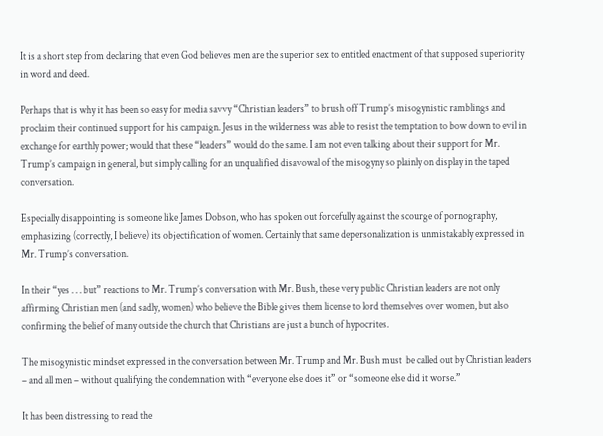It is a short step from declaring that even God believes men are the superior sex to entitled enactment of that supposed superiority in word and deed.

Perhaps that is why it has been so easy for media savvy “Christian leaders” to brush off Trump’s misogynistic ramblings and proclaim their continued support for his campaign. Jesus in the wilderness was able to resist the temptation to bow down to evil in exchange for earthly power; would that these “leaders” would do the same. I am not even talking about their support for Mr. Trump’s campaign in general, but simply calling for an unqualified disavowal of the misogyny so plainly on display in the taped conversation.

Especially disappointing is someone like James Dobson, who has spoken out forcefully against the scourge of pornography, emphasizing (correctly, I believe) its objectification of women. Certainly that same depersonalization is unmistakably expressed in Mr. Trump’s conversation.

In their “yes . . . but” reactions to Mr. Trump’s conversation with Mr. Bush, these very public Christian leaders are not only affirming Christian men (and sadly, women) who believe the Bible gives them license to lord themselves over women, but also confirming the belief of many outside the church that Christians are just a bunch of hypocrites.

The misogynistic mindset expressed in the conversation between Mr. Trump and Mr. Bush must  be called out by Christian leaders – and all men – without qualifying the condemnation with “everyone else does it” or “someone else did it worse.”

It has been distressing to read the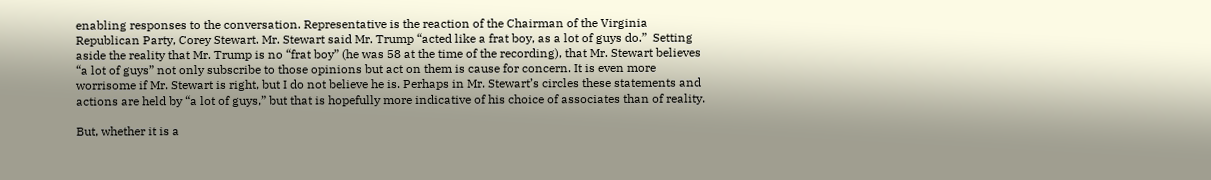enabling responses to the conversation. Representative is the reaction of the Chairman of the Virginia Republican Party, Corey Stewart. Mr. Stewart said Mr. Trump “acted like a frat boy, as a lot of guys do.”  Setting aside the reality that Mr. Trump is no “frat boy” (he was 58 at the time of the recording), that Mr. Stewart believes “a lot of guys” not only subscribe to those opinions but act on them is cause for concern. It is even more worrisome if Mr. Stewart is right, but I do not believe he is. Perhaps in Mr. Stewart’s circles these statements and actions are held by “a lot of guys,” but that is hopefully more indicative of his choice of associates than of reality.

But, whether it is a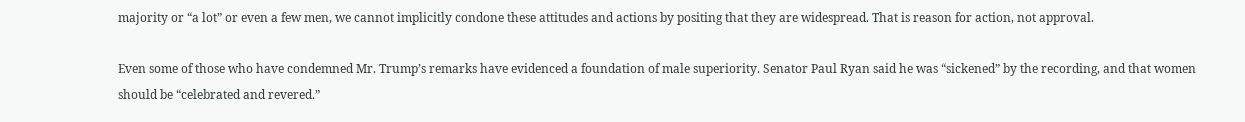majority or “a lot” or even a few men, we cannot implicitly condone these attitudes and actions by positing that they are widespread. That is reason for action, not approval.

Even some of those who have condemned Mr. Trump’s remarks have evidenced a foundation of male superiority. Senator Paul Ryan said he was “sickened” by the recording, and that women should be “celebrated and revered.”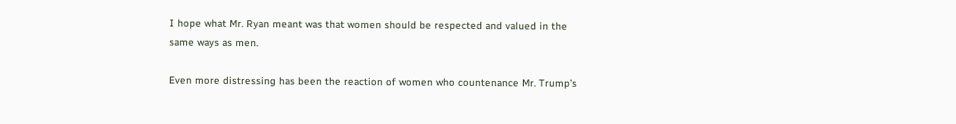I hope what Mr. Ryan meant was that women should be respected and valued in the same ways as men.

Even more distressing has been the reaction of women who countenance Mr. Trump’s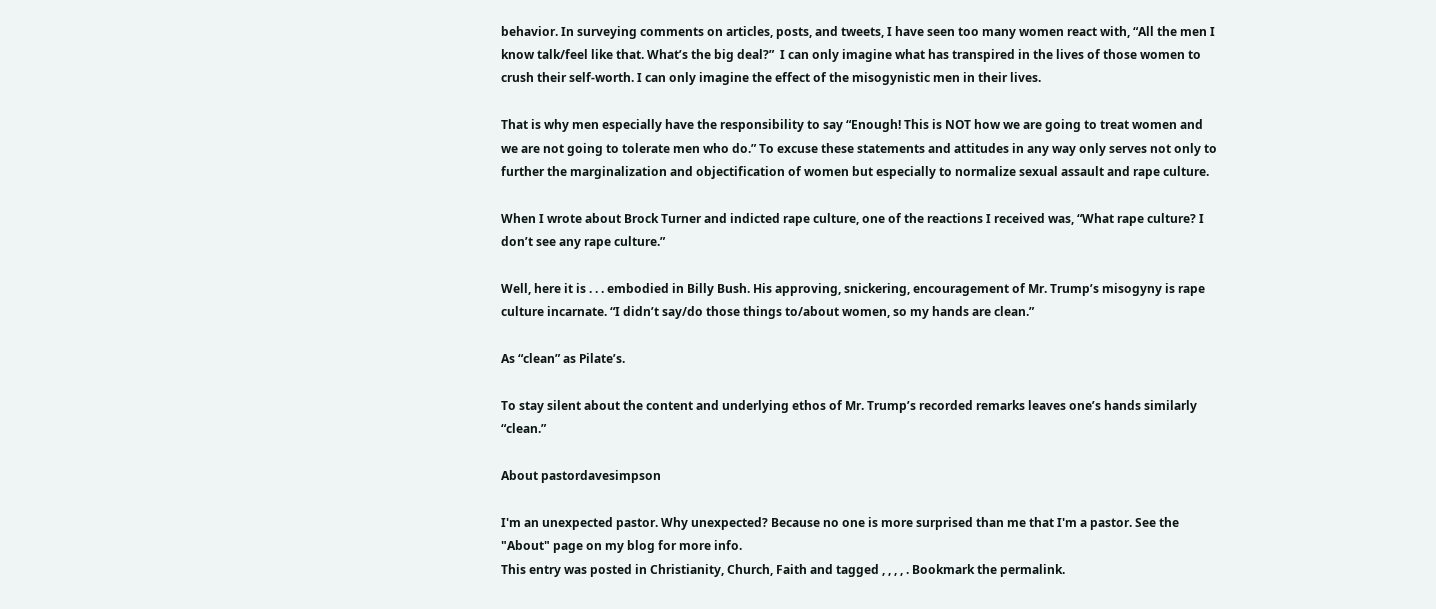behavior. In surveying comments on articles, posts, and tweets, I have seen too many women react with, “All the men I know talk/feel like that. What’s the big deal?”  I can only imagine what has transpired in the lives of those women to crush their self-worth. I can only imagine the effect of the misogynistic men in their lives.

That is why men especially have the responsibility to say “Enough! This is NOT how we are going to treat women and we are not going to tolerate men who do.” To excuse these statements and attitudes in any way only serves not only to further the marginalization and objectification of women but especially to normalize sexual assault and rape culture.

When I wrote about Brock Turner and indicted rape culture, one of the reactions I received was, “What rape culture? I don’t see any rape culture.”

Well, here it is . . . embodied in Billy Bush. His approving, snickering, encouragement of Mr. Trump’s misogyny is rape culture incarnate. “I didn’t say/do those things to/about women, so my hands are clean.”

As “clean” as Pilate’s.

To stay silent about the content and underlying ethos of Mr. Trump’s recorded remarks leaves one’s hands similarly “clean.”

About pastordavesimpson

I'm an unexpected pastor. Why unexpected? Because no one is more surprised than me that I'm a pastor. See the "About" page on my blog for more info.
This entry was posted in Christianity, Church, Faith and tagged , , , , . Bookmark the permalink.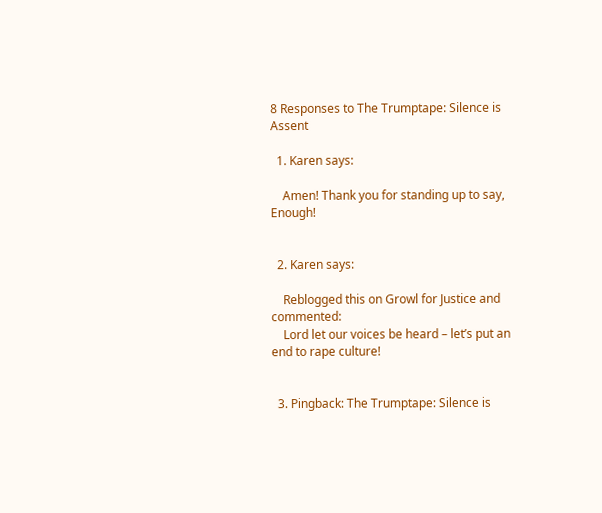8 Responses to The Trumptape: Silence is Assent

  1. Karen says:

    Amen! Thank you for standing up to say, Enough!


  2. Karen says:

    Reblogged this on Growl for Justice and commented:
    Lord let our voices be heard – let’s put an end to rape culture!


  3. Pingback: The Trumptape: Silence is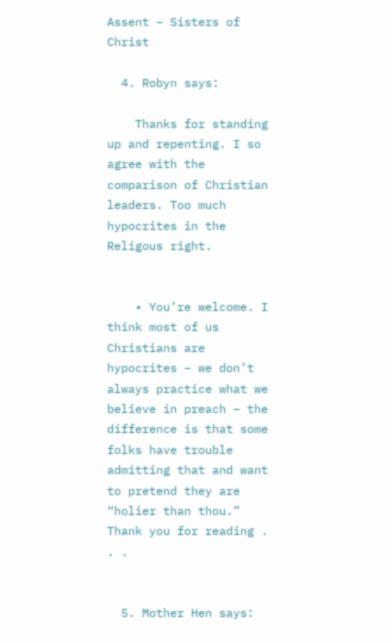Assent – Sisters of Christ

  4. Robyn says:

    Thanks for standing up and repenting. I so agree with the comparison of Christian leaders. Too much hypocrites in the Religous right.


    • You’re welcome. I think most of us Christians are hypocrites – we don’t always practice what we believe in preach – the difference is that some folks have trouble admitting that and want to pretend they are “holier than thou.” Thank you for reading . . .


  5. Mother Hen says: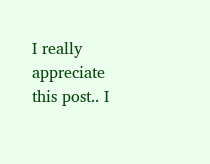I really appreciate this post.. I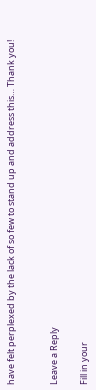have felt perplexed by the lack of so few to stand up and address this… Thank you!


Leave a Reply

Fill in your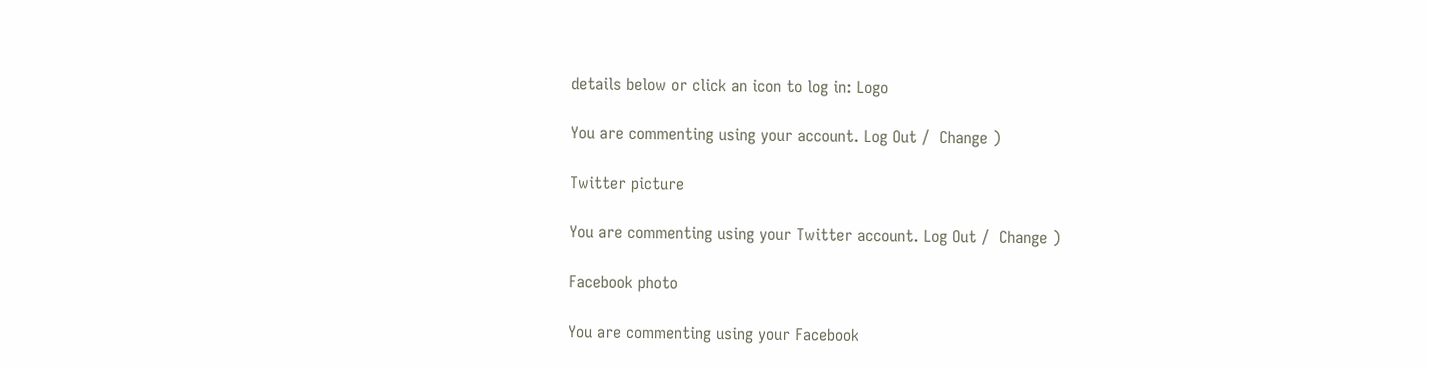details below or click an icon to log in: Logo

You are commenting using your account. Log Out /  Change )

Twitter picture

You are commenting using your Twitter account. Log Out /  Change )

Facebook photo

You are commenting using your Facebook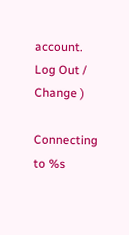account. Log Out /  Change )

Connecting to %s